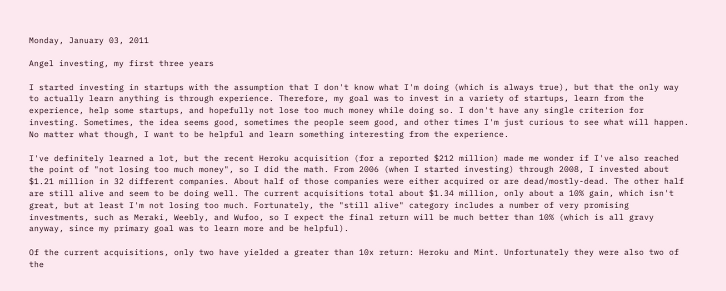Monday, January 03, 2011

Angel investing, my first three years

I started investing in startups with the assumption that I don't know what I'm doing (which is always true), but that the only way to actually learn anything is through experience. Therefore, my goal was to invest in a variety of startups, learn from the experience, help some startups, and hopefully not lose too much money while doing so. I don't have any single criterion for investing. Sometimes, the idea seems good, sometimes the people seem good, and other times I'm just curious to see what will happen. No matter what though, I want to be helpful and learn something interesting from the experience.

I've definitely learned a lot, but the recent Heroku acquisition (for a reported $212 million) made me wonder if I've also reached the point of "not losing too much money", so I did the math. From 2006 (when I started investing) through 2008, I invested about $1.21 million in 32 different companies. About half of those companies were either acquired or are dead/mostly-dead. The other half are still alive and seem to be doing well. The current acquisitions total about $1.34 million, only about a 10% gain, which isn't great, but at least I'm not losing too much. Fortunately, the "still alive" category includes a number of very promising investments, such as Meraki, Weebly, and Wufoo, so I expect the final return will be much better than 10% (which is all gravy anyway, since my primary goal was to learn more and be helpful).

Of the current acquisitions, only two have yielded a greater than 10x return: Heroku and Mint. Unfortunately they were also two of the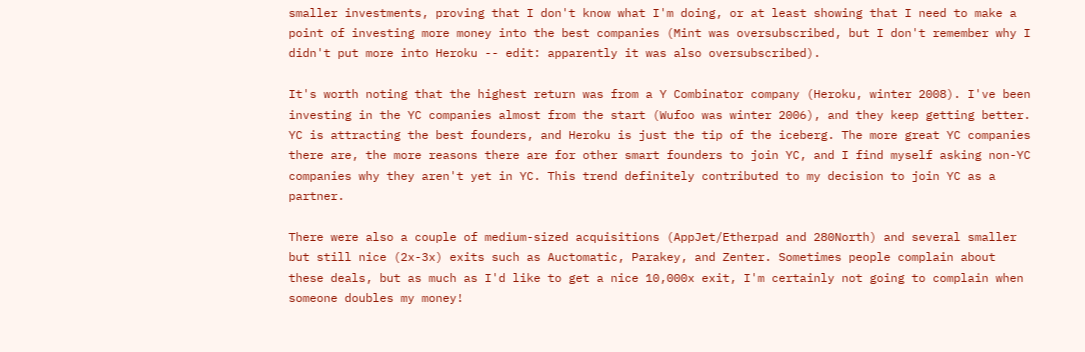smaller investments, proving that I don't know what I'm doing, or at least showing that I need to make a point of investing more money into the best companies (Mint was oversubscribed, but I don't remember why I didn't put more into Heroku -- edit: apparently it was also oversubscribed).

It's worth noting that the highest return was from a Y Combinator company (Heroku, winter 2008). I've been investing in the YC companies almost from the start (Wufoo was winter 2006), and they keep getting better. YC is attracting the best founders, and Heroku is just the tip of the iceberg. The more great YC companies there are, the more reasons there are for other smart founders to join YC, and I find myself asking non-YC companies why they aren't yet in YC. This trend definitely contributed to my decision to join YC as a partner.

There were also a couple of medium-sized acquisitions (AppJet/Etherpad and 280North) and several smaller but still nice (2x-3x) exits such as Auctomatic, Parakey, and Zenter. Sometimes people complain about these deals, but as much as I'd like to get a nice 10,000x exit, I'm certainly not going to complain when someone doubles my money!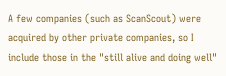A few companies (such as ScanScout) were acquired by other private companies, so I include those in the "still alive and doing well"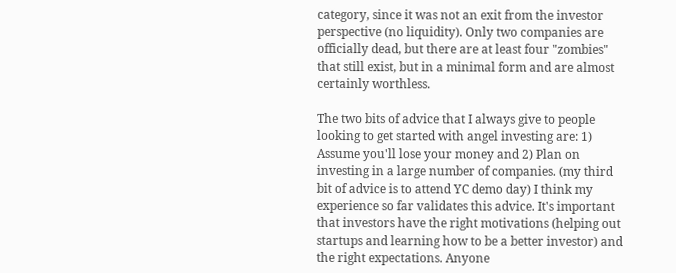category, since it was not an exit from the investor perspective (no liquidity). Only two companies are officially dead, but there are at least four "zombies" that still exist, but in a minimal form and are almost certainly worthless.

The two bits of advice that I always give to people looking to get started with angel investing are: 1) Assume you'll lose your money and 2) Plan on investing in a large number of companies. (my third bit of advice is to attend YC demo day) I think my experience so far validates this advice. It's important that investors have the right motivations (helping out startups and learning how to be a better investor) and the right expectations. Anyone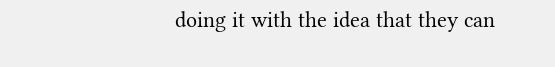doing it with the idea that they can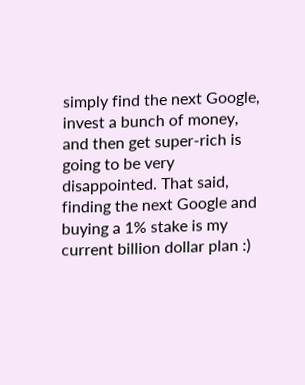simply find the next Google, invest a bunch of money, and then get super-rich is going to be very disappointed. That said, finding the next Google and buying a 1% stake is my current billion dollar plan :)